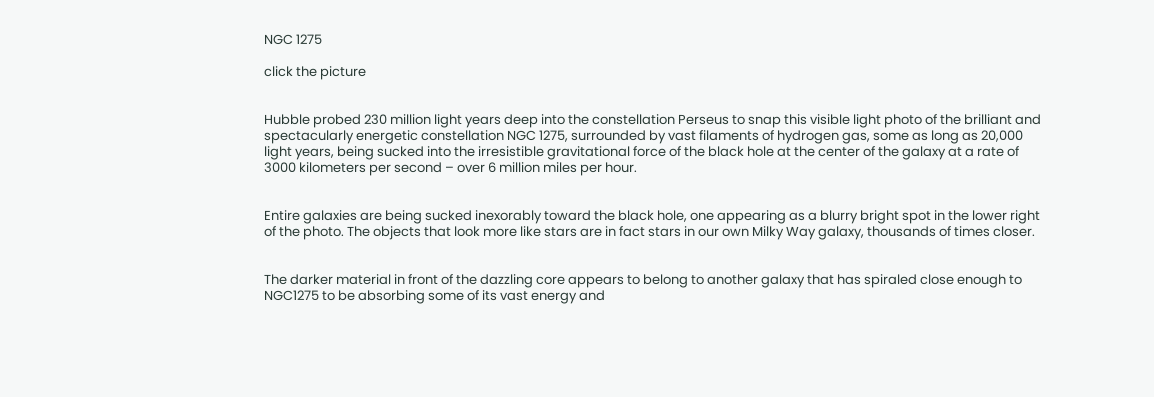NGC 1275

click the picture


Hubble probed 230 million light years deep into the constellation Perseus to snap this visible light photo of the brilliant and spectacularly energetic constellation NGC 1275, surrounded by vast filaments of hydrogen gas, some as long as 20,000 light years, being sucked into the irresistible gravitational force of the black hole at the center of the galaxy at a rate of 3000 kilometers per second – over 6 million miles per hour.


Entire galaxies are being sucked inexorably toward the black hole, one appearing as a blurry bright spot in the lower right of the photo. The objects that look more like stars are in fact stars in our own Milky Way galaxy, thousands of times closer.


The darker material in front of the dazzling core appears to belong to another galaxy that has spiraled close enough to NGC1275 to be absorbing some of its vast energy and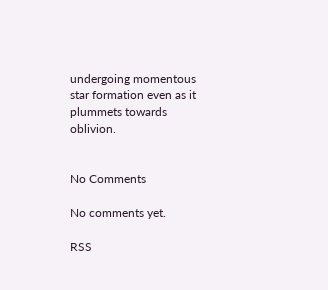undergoing momentous star formation even as it plummets towards oblivion.


No Comments

No comments yet.

RSS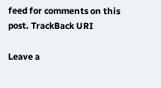feed for comments on this post. TrackBack URI

Leave a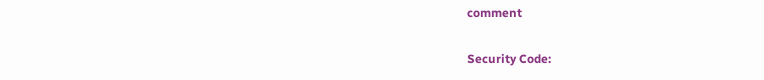comment

Security Code: